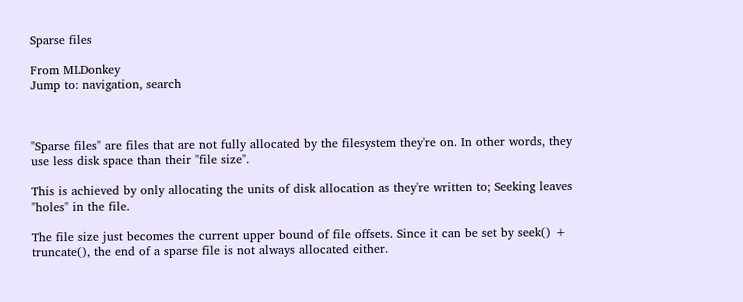Sparse files

From MLDonkey
Jump to: navigation, search



"Sparse files" are files that are not fully allocated by the filesystem they're on. In other words, they use less disk space than their "file size".

This is achieved by only allocating the units of disk allocation as they're written to; Seeking leaves "holes" in the file.

The file size just becomes the current upper bound of file offsets. Since it can be set by seek() + truncate(), the end of a sparse file is not always allocated either.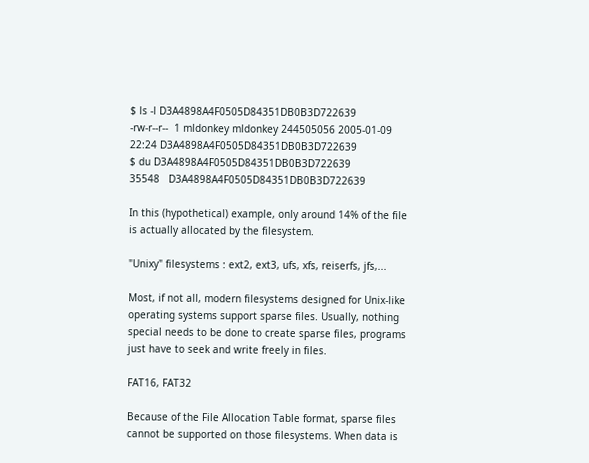$ ls -l D3A4898A4F0505D84351DB0B3D722639
-rw-r--r--  1 mldonkey mldonkey 244505056 2005-01-09 22:24 D3A4898A4F0505D84351DB0B3D722639
$ du D3A4898A4F0505D84351DB0B3D722639
35548   D3A4898A4F0505D84351DB0B3D722639

In this (hypothetical) example, only around 14% of the file is actually allocated by the filesystem.

"Unixy" filesystems : ext2, ext3, ufs, xfs, reiserfs, jfs,...

Most, if not all, modern filesystems designed for Unix-like operating systems support sparse files. Usually, nothing special needs to be done to create sparse files, programs just have to seek and write freely in files.

FAT16, FAT32

Because of the File Allocation Table format, sparse files cannot be supported on those filesystems. When data is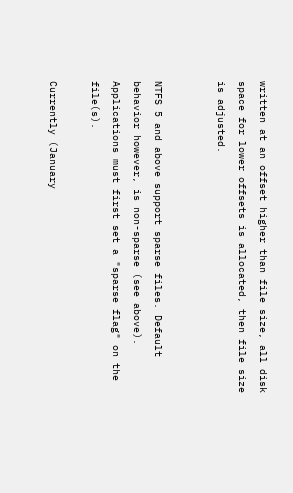written at an offset higher than file size, all disk space for lower offsets is allocated, then file size is adjusted.


NTFS 5 and above support sparse files. Default behavior however, is non-sparse (see above). Applications must first set a "sparse flag" on the file(s).

Currently (January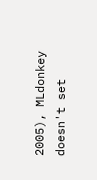2005), MLdonkey doesn't set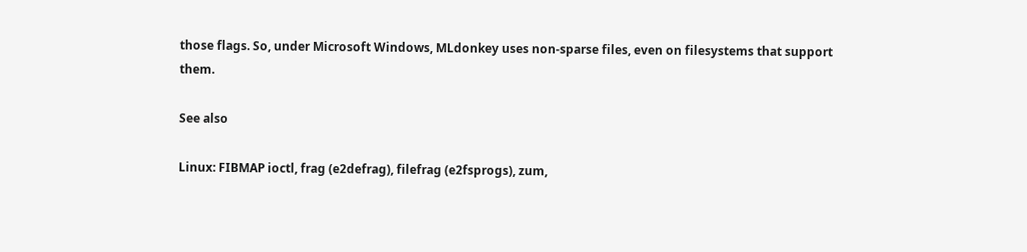those flags. So, under Microsoft Windows, MLdonkey uses non-sparse files, even on filesystems that support them.

See also

Linux: FIBMAP ioctl, frag (e2defrag), filefrag (e2fsprogs), zum,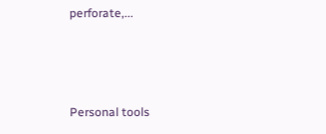perforate,...



Personal tools